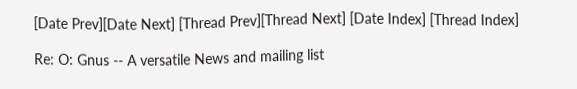[Date Prev][Date Next] [Thread Prev][Thread Next] [Date Index] [Thread Index]

Re: O: Gnus -- A versatile News and mailing list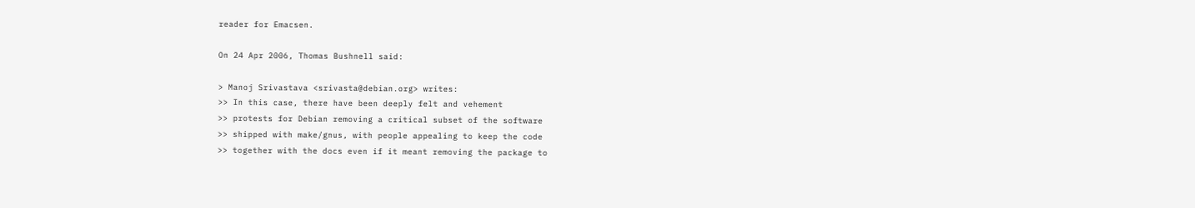reader for Emacsen.

On 24 Apr 2006, Thomas Bushnell said:

> Manoj Srivastava <srivasta@debian.org> writes:
>> In this case, there have been deeply felt and vehement
>> protests for Debian removing a critical subset of the software
>> shipped with make/gnus, with people appealing to keep the code
>> together with the docs even if it meant removing the package to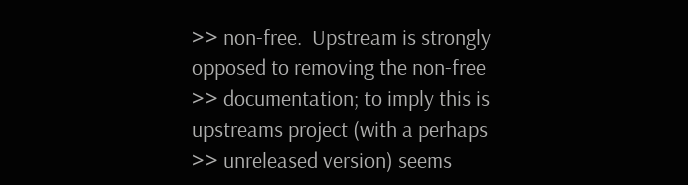>> non-free.  Upstream is strongly opposed to removing the non-free
>> documentation; to imply this is upstreams project (with a perhaps
>> unreleased version) seems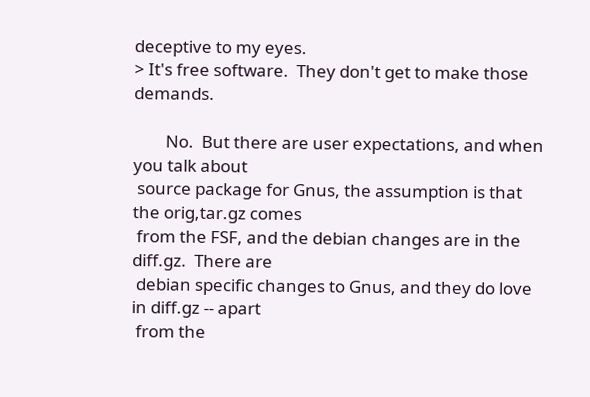deceptive to my eyes.
> It's free software.  They don't get to make those demands.

        No.  But there are user expectations, and when you talk about
 source package for Gnus, the assumption is that the orig,tar.gz comes
 from the FSF, and the debian changes are in the diff.gz.  There are
 debian specific changes to Gnus, and they do love in diff.gz -- apart
 from the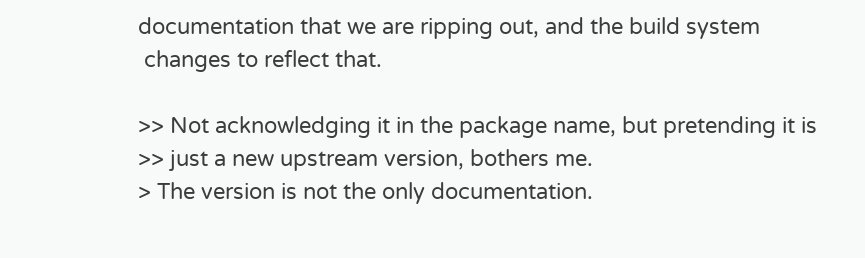documentation that we are ripping out, and the build system
 changes to reflect that.

>> Not acknowledging it in the package name, but pretending it is
>> just a new upstream version, bothers me.
> The version is not the only documentation.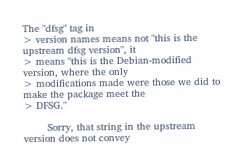The "dfsg" tag in
> version names means not "this is the upstream dfsg version", it
> means "this is the Debian-modified version, where the only
> modifications made were those we did to make the package meet the
> DFSG."

        Sorry, that string in the upstream version does not convey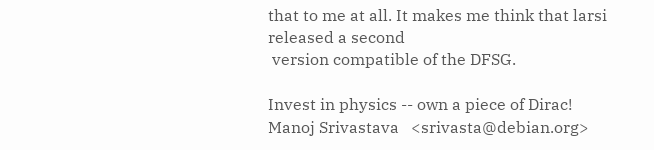that to me at all. It makes me think that larsi released a second
 version compatible of the DFSG.

Invest in physics -- own a piece of Dirac!
Manoj Srivastava   <srivasta@debian.org>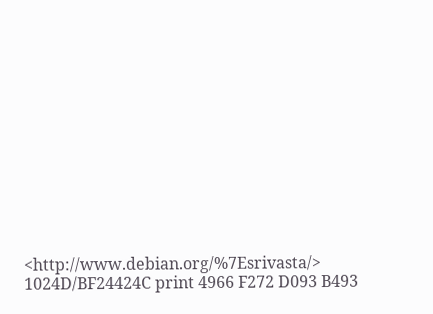<http://www.debian.org/%7Esrivasta/>
1024D/BF24424C print 4966 F272 D093 B493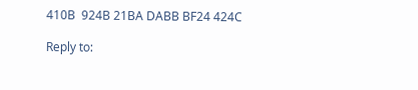410B  924B 21BA DABB BF24 424C

Reply to: